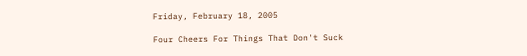Friday, February 18, 2005

Four Cheers For Things That Don't Suck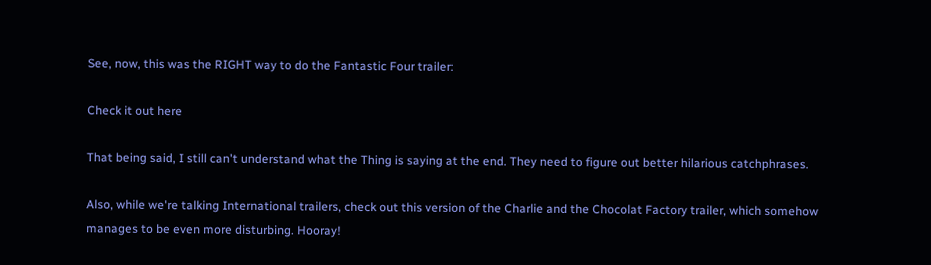See, now, this was the RIGHT way to do the Fantastic Four trailer:

Check it out here

That being said, I still can't understand what the Thing is saying at the end. They need to figure out better hilarious catchphrases.

Also, while we're talking International trailers, check out this version of the Charlie and the Chocolat Factory trailer, which somehow manages to be even more disturbing. Hooray!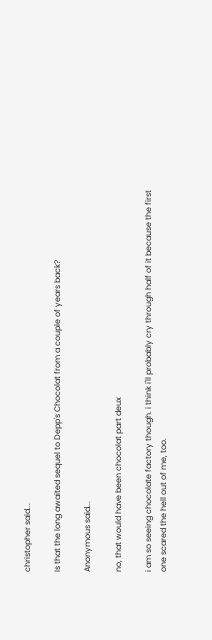christopher said...

Is that the long awaited sequel to Depp's Chocolat from a couple of years back?

Anonymous said...

no, that would have been chocolat part deux

i am so seeing chocolate factory though. i think i'll probably cry through half of it because the first one scared the hell out of me, too.